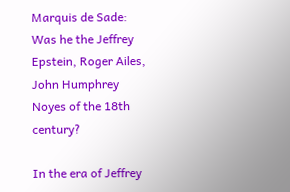Marquis de Sade: Was he the Jeffrey Epstein, Roger Ailes, John Humphrey Noyes of the 18th century?

In the era of Jeffrey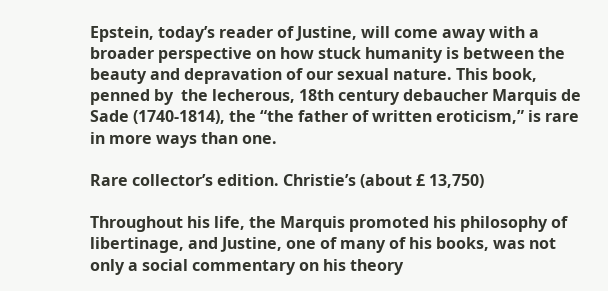Epstein, today’s reader of Justine, will come away with a broader perspective on how stuck humanity is between the beauty and depravation of our sexual nature. This book, penned by  the lecherous, 18th century debaucher Marquis de Sade (1740-1814), the “the father of written eroticism,” is rare in more ways than one.

Rare collector’s edition. Christie’s (about £ 13,750)

Throughout his life, the Marquis promoted his philosophy of libertinage, and Justine, one of many of his books, was not only a social commentary on his theory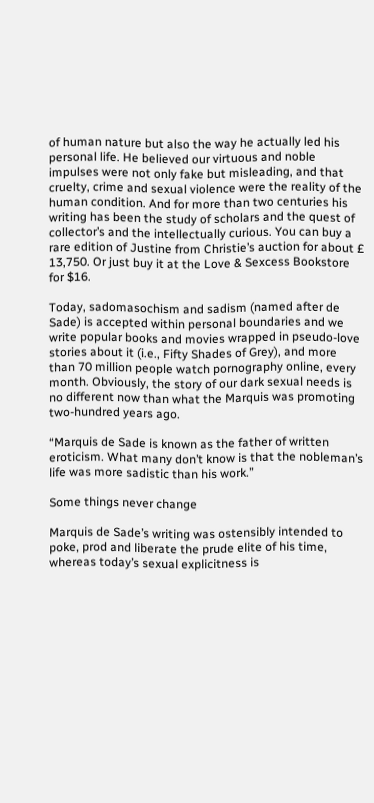of human nature but also the way he actually led his personal life. He believed our virtuous and noble impulses were not only fake but misleading, and that cruelty, crime and sexual violence were the reality of the human condition. And for more than two centuries his writing has been the study of scholars and the quest of collector’s and the intellectually curious. You can buy a rare edition of Justine from Christie’s auction for about £ 13,750. Or just buy it at the Love & Sexcess Bookstore for $16.

Today, sadomasochism and sadism (named after de Sade) is accepted within personal boundaries and we write popular books and movies wrapped in pseudo-love stories about it (i.e., Fifty Shades of Grey), and more than 70 million people watch pornography online, every month. Obviously, the story of our dark sexual needs is no different now than what the Marquis was promoting two-hundred years ago.

“Marquis de Sade is known as the father of written eroticism. What many don’t know is that the nobleman’s life was more sadistic than his work.”

Some things never change

Marquis de Sade’s writing was ostensibly intended to poke, prod and liberate the prude elite of his time, whereas today’s sexual explicitness is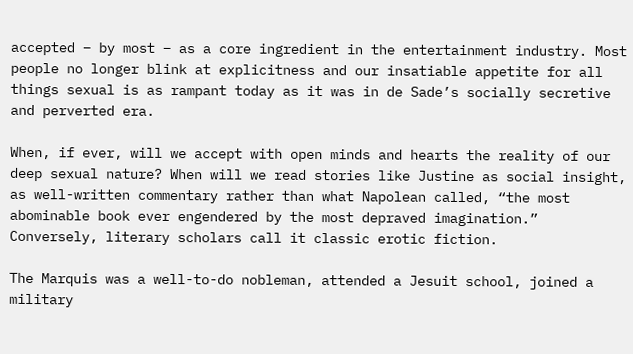accepted – by most – as a core ingredient in the entertainment industry. Most people no longer blink at explicitness and our insatiable appetite for all things sexual is as rampant today as it was in de Sade’s socially secretive and perverted era.

When, if ever, will we accept with open minds and hearts the reality of our deep sexual nature? When will we read stories like Justine as social insight, as well-written commentary rather than what Napolean called, “the most abominable book ever engendered by the most depraved imagination.” Conversely, literary scholars call it classic erotic fiction.

The Marquis was a well-to-do nobleman, attended a Jesuit school, joined a military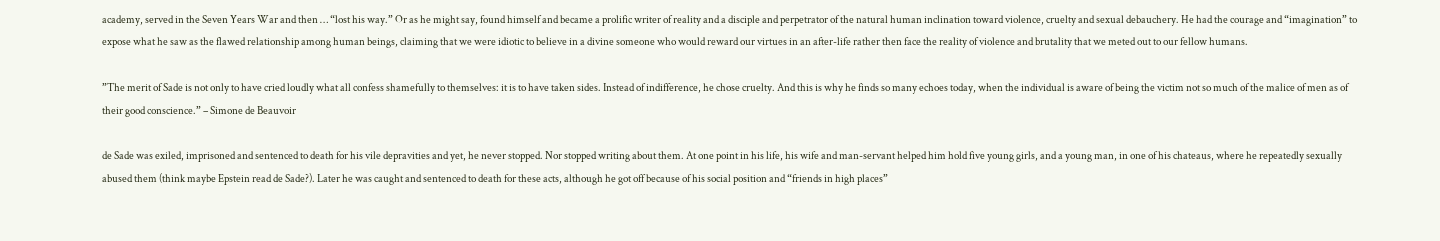academy, served in the Seven Years War and then … “lost his way.” Or as he might say, found himself and became a prolific writer of reality and a disciple and perpetrator of the natural human inclination toward violence, cruelty and sexual debauchery. He had the courage and “imagination” to expose what he saw as the flawed relationship among human beings, claiming that we were idiotic to believe in a divine someone who would reward our virtues in an after-life rather then face the reality of violence and brutality that we meted out to our fellow humans.

”The merit of Sade is not only to have cried loudly what all confess shamefully to themselves: it is to have taken sides. Instead of indifference, he chose cruelty. And this is why he finds so many echoes today, when the individual is aware of being the victim not so much of the malice of men as of their good conscience.” – Simone de Beauvoir

de Sade was exiled, imprisoned and sentenced to death for his vile depravities and yet, he never stopped. Nor stopped writing about them. At one point in his life, his wife and man-servant helped him hold five young girls, and a young man, in one of his chateaus, where he repeatedly sexually abused them (think maybe Epstein read de Sade?). Later he was caught and sentenced to death for these acts, although he got off because of his social position and “friends in high places”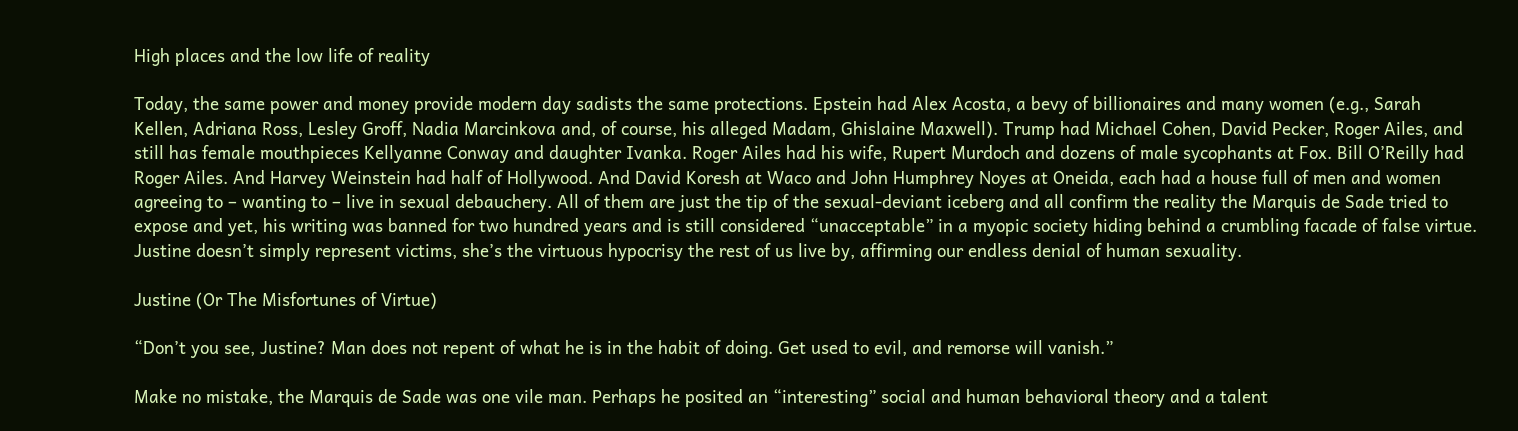High places and the low life of reality

Today, the same power and money provide modern day sadists the same protections. Epstein had Alex Acosta, a bevy of billionaires and many women (e.g., Sarah Kellen, Adriana Ross, Lesley Groff, Nadia Marcinkova and, of course, his alleged Madam, Ghislaine Maxwell). Trump had Michael Cohen, David Pecker, Roger Ailes, and still has female mouthpieces Kellyanne Conway and daughter Ivanka. Roger Ailes had his wife, Rupert Murdoch and dozens of male sycophants at Fox. Bill O’Reilly had Roger Ailes. And Harvey Weinstein had half of Hollywood. And David Koresh at Waco and John Humphrey Noyes at Oneida, each had a house full of men and women agreeing to – wanting to – live in sexual debauchery. All of them are just the tip of the sexual-deviant iceberg and all confirm the reality the Marquis de Sade tried to expose and yet, his writing was banned for two hundred years and is still considered “unacceptable” in a myopic society hiding behind a crumbling facade of false virtue. Justine doesn’t simply represent victims, she’s the virtuous hypocrisy the rest of us live by, affirming our endless denial of human sexuality.

Justine (Or The Misfortunes of Virtue)

“Don’t you see, Justine? Man does not repent of what he is in the habit of doing. Get used to evil, and remorse will vanish.”

Make no mistake, the Marquis de Sade was one vile man. Perhaps he posited an “interesting” social and human behavioral theory and a talent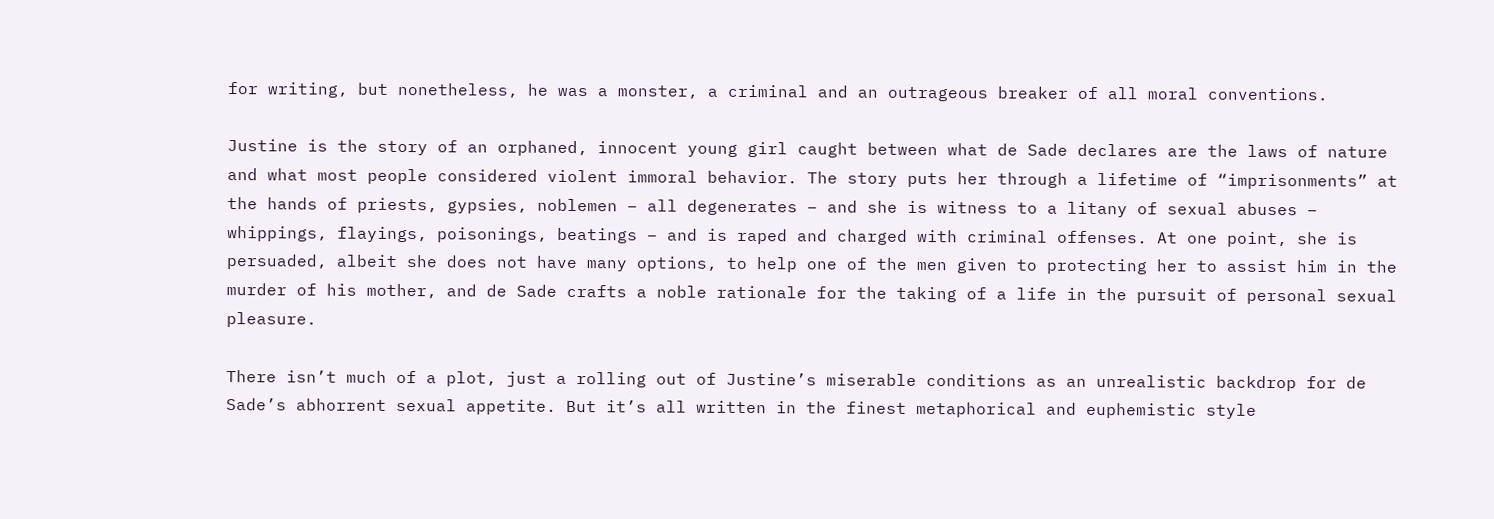for writing, but nonetheless, he was a monster, a criminal and an outrageous breaker of all moral conventions.

Justine is the story of an orphaned, innocent young girl caught between what de Sade declares are the laws of nature and what most people considered violent immoral behavior. The story puts her through a lifetime of “imprisonments” at the hands of priests, gypsies, noblemen – all degenerates – and she is witness to a litany of sexual abuses – whippings, flayings, poisonings, beatings – and is raped and charged with criminal offenses. At one point, she is persuaded, albeit she does not have many options, to help one of the men given to protecting her to assist him in the murder of his mother, and de Sade crafts a noble rationale for the taking of a life in the pursuit of personal sexual pleasure.

There isn’t much of a plot, just a rolling out of Justine’s miserable conditions as an unrealistic backdrop for de Sade’s abhorrent sexual appetite. But it’s all written in the finest metaphorical and euphemistic style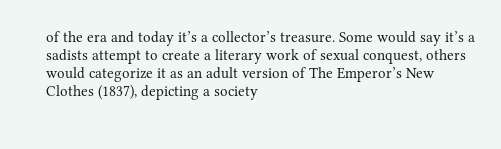of the era and today it’s a collector’s treasure. Some would say it’s a sadists attempt to create a literary work of sexual conquest, others would categorize it as an adult version of The Emperor’s New Clothes (1837), depicting a society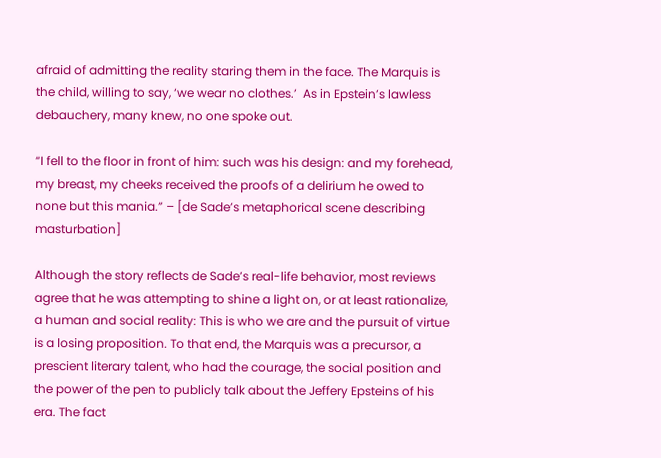afraid of admitting the reality staring them in the face. The Marquis is the child, willing to say, ‘we wear no clothes.’  As in Epstein’s lawless debauchery, many knew, no one spoke out.

“I fell to the floor in front of him: such was his design: and my forehead, my breast, my cheeks received the proofs of a delirium he owed to none but this mania.” – [de Sade’s metaphorical scene describing masturbation]

Although the story reflects de Sade’s real-life behavior, most reviews agree that he was attempting to shine a light on, or at least rationalize, a human and social reality: This is who we are and the pursuit of virtue is a losing proposition. To that end, the Marquis was a precursor, a prescient literary talent, who had the courage, the social position and the power of the pen to publicly talk about the Jeffery Epsteins of his era. The fact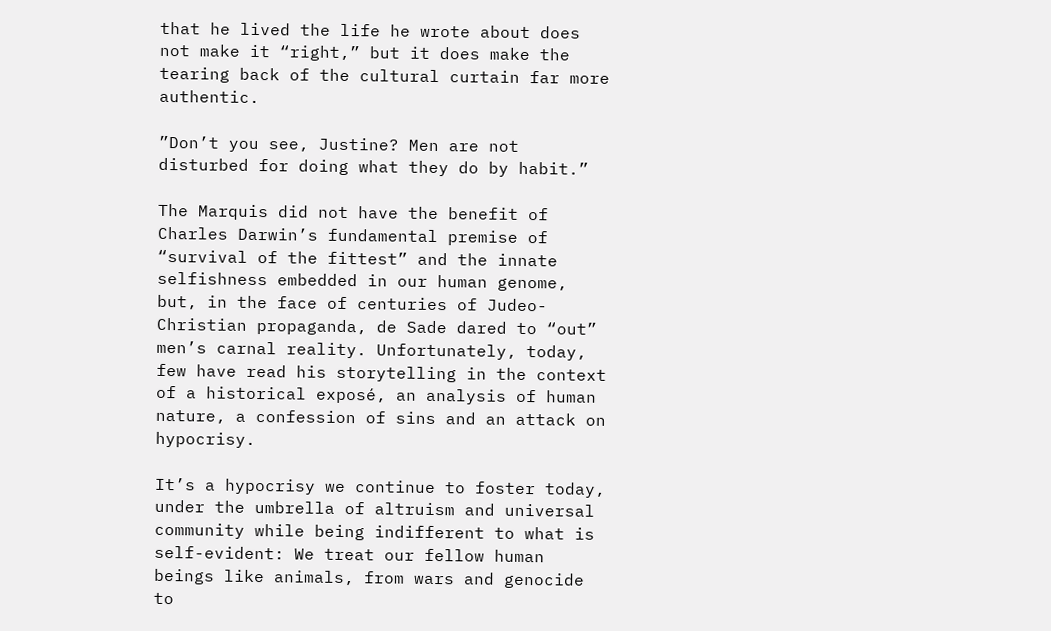that he lived the life he wrote about does not make it “right,” but it does make the tearing back of the cultural curtain far more authentic.

”Don’t you see, Justine? Men are not disturbed for doing what they do by habit.”

The Marquis did not have the benefit of Charles Darwin’s fundamental premise of “survival of the fittest” and the innate selfishness embedded in our human genome, but, in the face of centuries of Judeo-Christian propaganda, de Sade dared to “out” men’s carnal reality. Unfortunately, today, few have read his storytelling in the context of a historical exposé, an analysis of human nature, a confession of sins and an attack on hypocrisy.

It’s a hypocrisy we continue to foster today, under the umbrella of altruism and universal community while being indifferent to what is self-evident: We treat our fellow human beings like animals, from wars and genocide to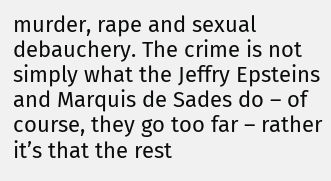murder, rape and sexual debauchery. The crime is not simply what the Jeffry Epsteins and Marquis de Sades do – of course, they go too far – rather it’s that the rest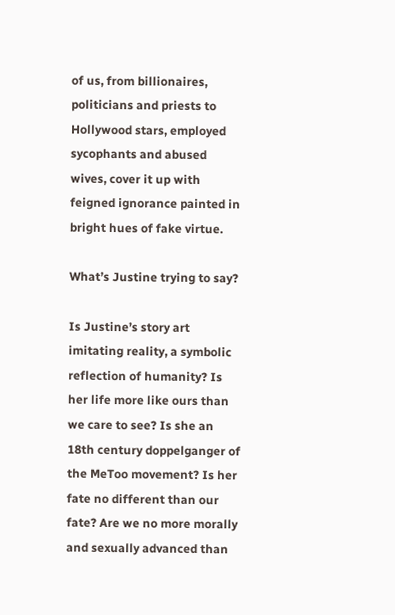of us, from billionaires, politicians and priests to Hollywood stars, employed sycophants and abused wives, cover it up with feigned ignorance painted in bright hues of fake virtue.

What’s Justine trying to say?

Is Justine’s story art imitating reality, a symbolic reflection of humanity? Is her life more like ours than we care to see? Is she an 18th century doppelganger of the MeToo movement? Is her fate no different than our fate? Are we no more morally and sexually advanced than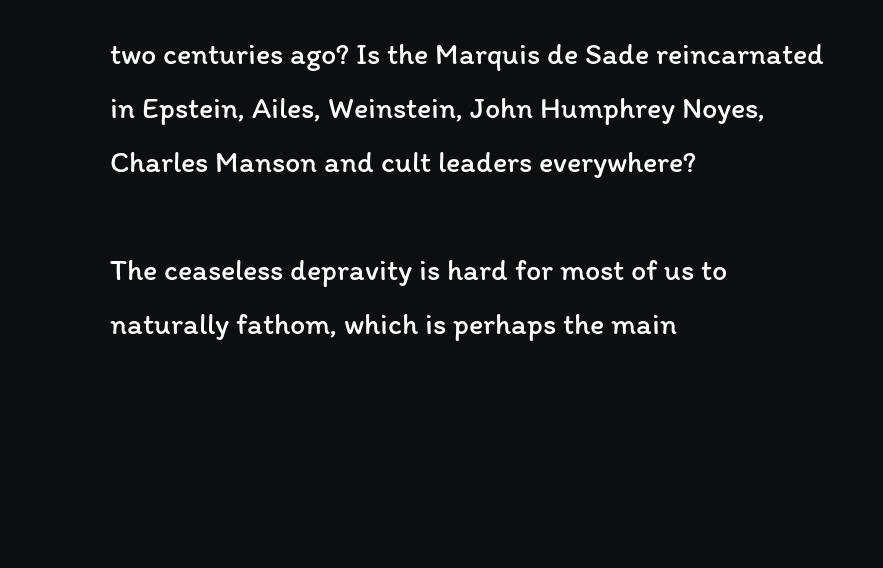two centuries ago? Is the Marquis de Sade reincarnated in Epstein, Ailes, Weinstein, John Humphrey Noyes, Charles Manson and cult leaders everywhere?

The ceaseless depravity is hard for most of us to naturally fathom, which is perhaps the main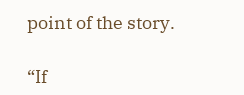point of the story.

“If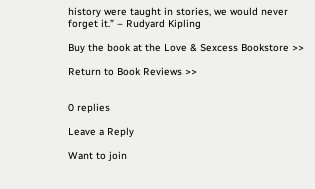history were taught in stories, we would never forget it.” – Rudyard Kipling

Buy the book at the Love & Sexcess Bookstore >>

Return to Book Reviews >>


0 replies

Leave a Reply

Want to join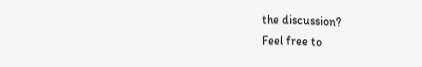the discussion?
Feel free to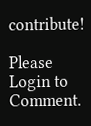contribute!

Please Login to Comment.